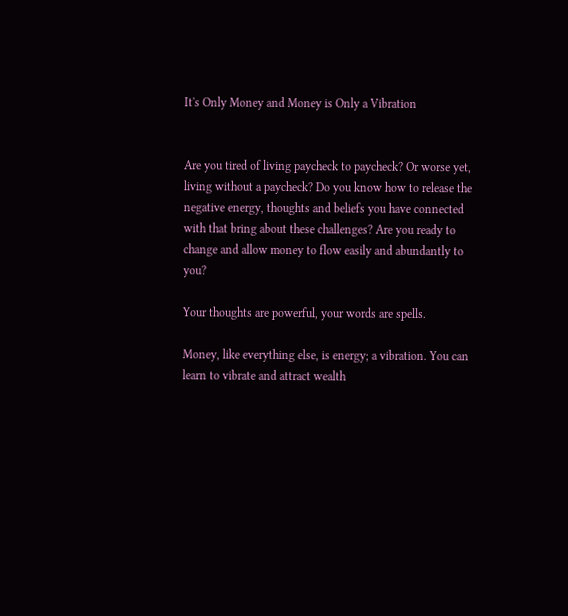It's Only Money and Money is Only a Vibration


Are you tired of living paycheck to paycheck? Or worse yet, living without a paycheck? Do you know how to release the negative energy, thoughts and beliefs you have connected with that bring about these challenges? Are you ready to change and allow money to flow easily and abundantly to you?

Your thoughts are powerful, your words are spells.

Money, like everything else, is energy; a vibration. You can learn to vibrate and attract wealth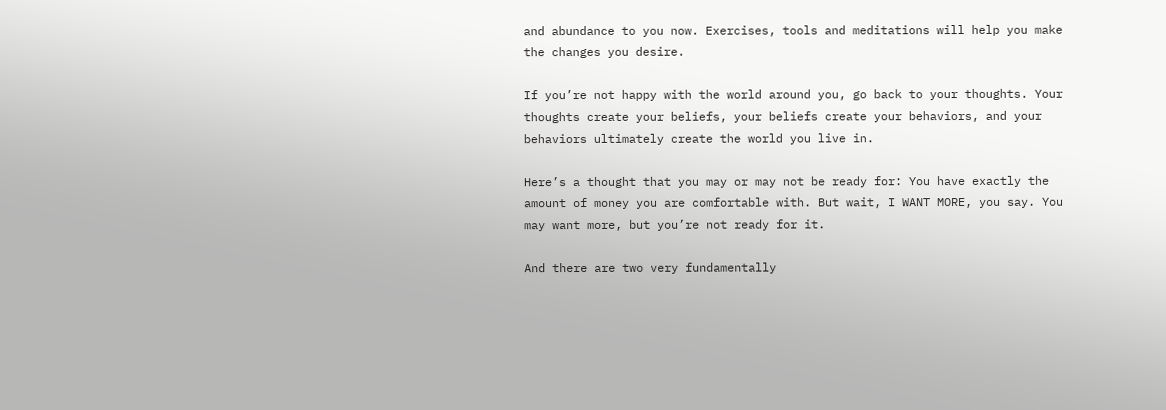and abundance to you now. Exercises, tools and meditations will help you make the changes you desire.

If you’re not happy with the world around you, go back to your thoughts. Your thoughts create your beliefs, your beliefs create your behaviors, and your behaviors ultimately create the world you live in.

Here’s a thought that you may or may not be ready for: You have exactly the amount of money you are comfortable with. But wait, I WANT MORE, you say. You may want more, but you’re not ready for it.

And there are two very fundamentally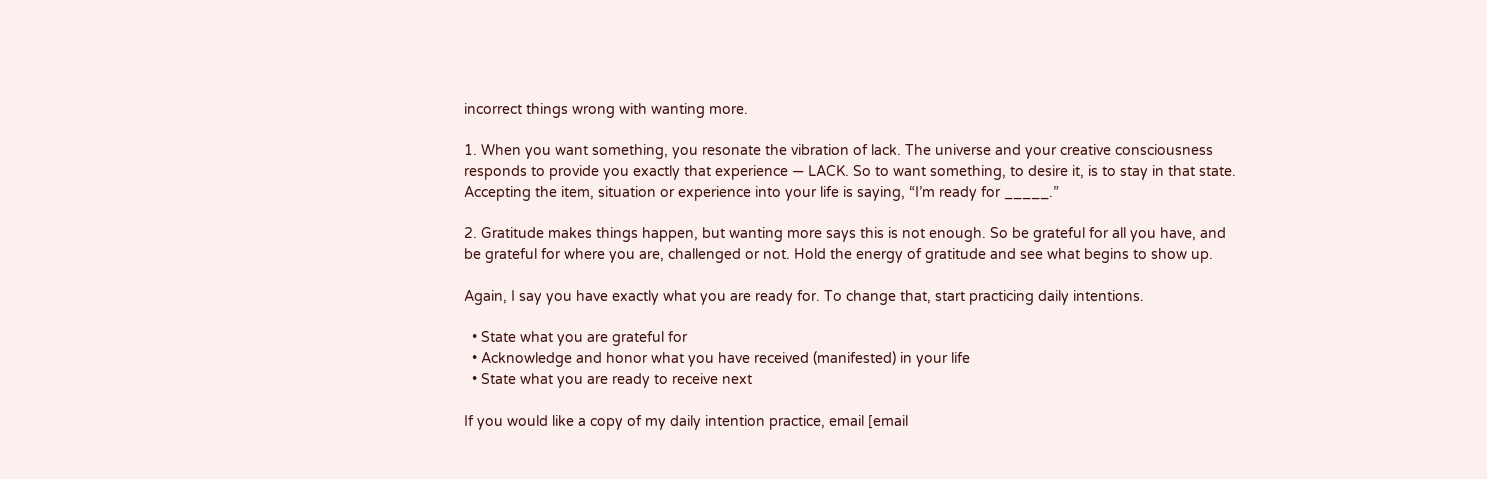incorrect things wrong with wanting more.

1. When you want something, you resonate the vibration of lack. The universe and your creative consciousness responds to provide you exactly that experience — LACK. So to want something, to desire it, is to stay in that state. Accepting the item, situation or experience into your life is saying, “I’m ready for _____.”

2. Gratitude makes things happen, but wanting more says this is not enough. So be grateful for all you have, and be grateful for where you are, challenged or not. Hold the energy of gratitude and see what begins to show up.

Again, I say you have exactly what you are ready for. To change that, start practicing daily intentions.

  • State what you are grateful for
  • Acknowledge and honor what you have received (manifested) in your life
  • State what you are ready to receive next

If you would like a copy of my daily intention practice, email [email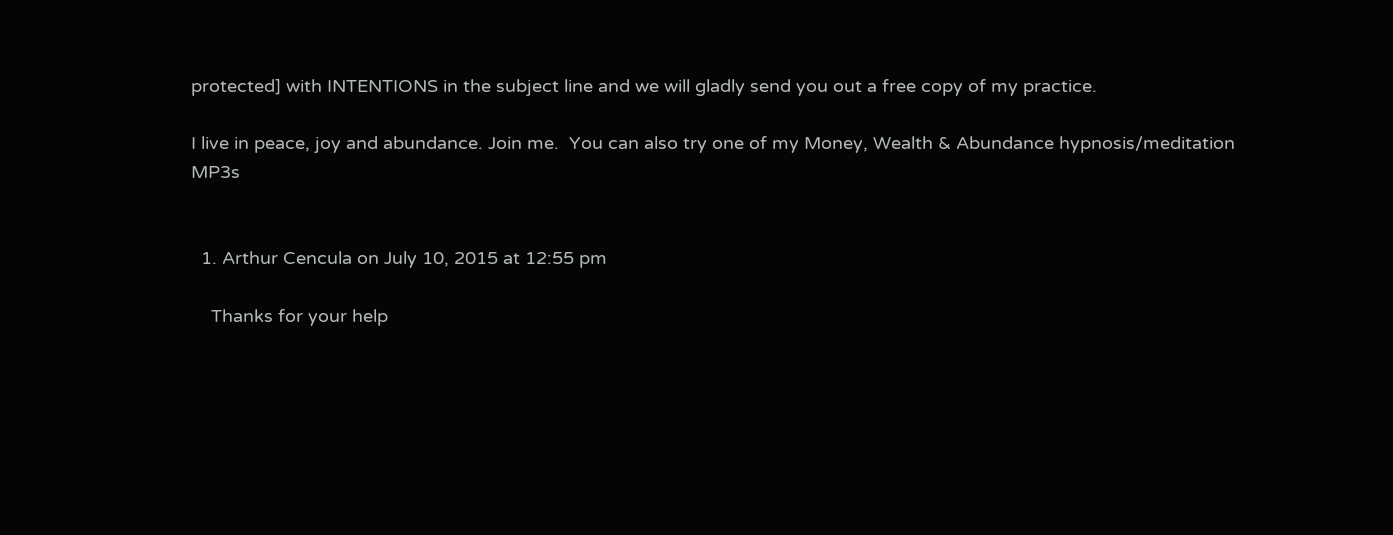protected] with INTENTIONS in the subject line and we will gladly send you out a free copy of my practice.

I live in peace, joy and abundance. Join me.  You can also try one of my Money, Wealth & Abundance hypnosis/meditation MP3s


  1. Arthur Cencula on July 10, 2015 at 12:55 pm

    Thanks for your help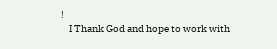!
    I Thank God and hope to work with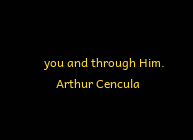you and through Him.
    Arthur Cencula